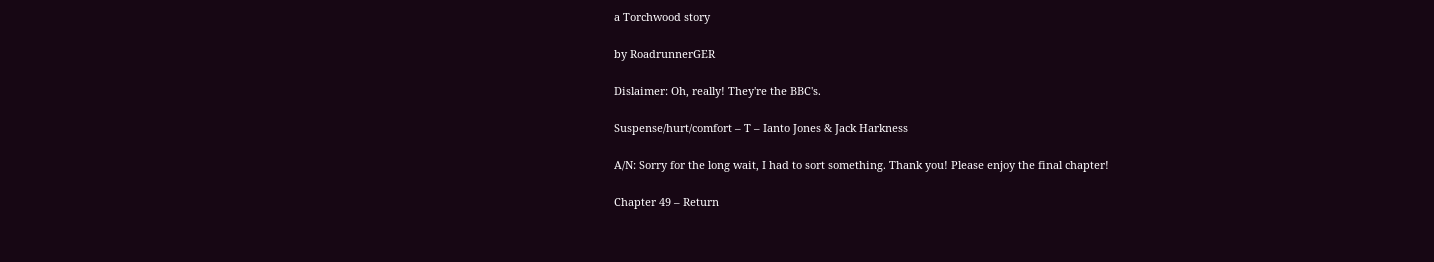a Torchwood story

by RoadrunnerGER

Dislaimer: Oh, really! They're the BBC's.

Suspense/hurt/comfort – T – Ianto Jones & Jack Harkness

A/N: Sorry for the long wait, I had to sort something. Thank you! Please enjoy the final chapter!

Chapter 49 – Return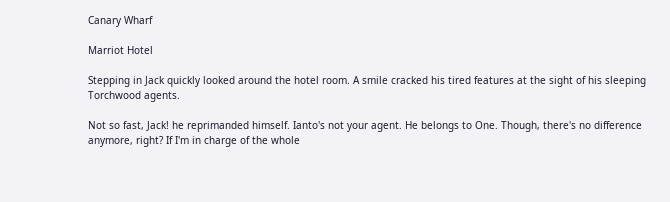Canary Wharf

Marriot Hotel

Stepping in Jack quickly looked around the hotel room. A smile cracked his tired features at the sight of his sleeping Torchwood agents.

Not so fast, Jack! he reprimanded himself. Ianto's not your agent. He belongs to One. Though, there's no difference anymore, right? If I'm in charge of the whole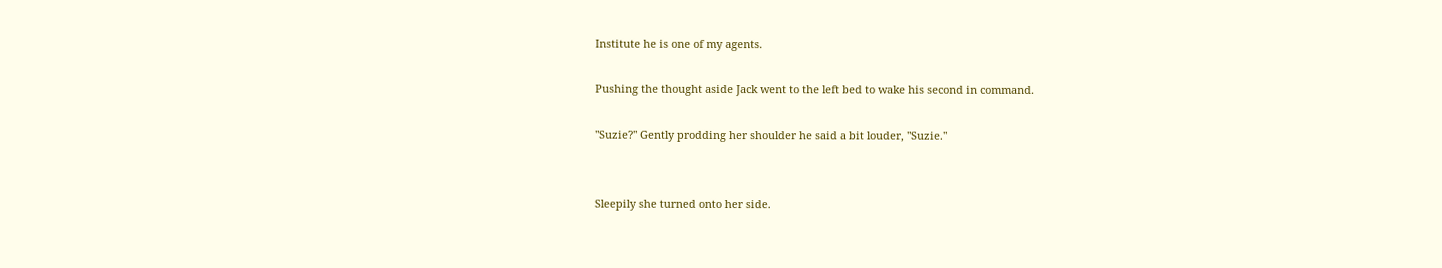Institute he is one of my agents.

Pushing the thought aside Jack went to the left bed to wake his second in command.

"Suzie?" Gently prodding her shoulder he said a bit louder, "Suzie."


Sleepily she turned onto her side.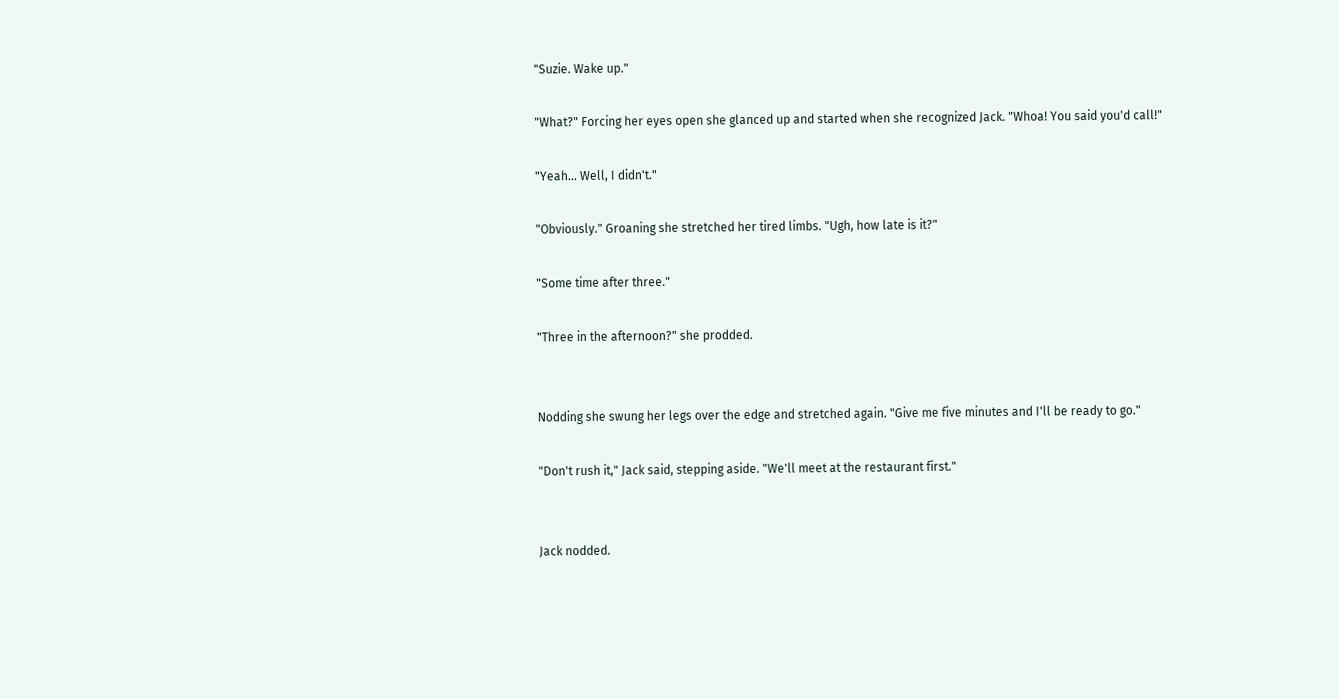"Suzie. Wake up."

"What?" Forcing her eyes open she glanced up and started when she recognized Jack. "Whoa! You said you'd call!"

"Yeah… Well, I didn't."

"Obviously." Groaning she stretched her tired limbs. "Ugh, how late is it?"

"Some time after three."

"Three in the afternoon?" she prodded.


Nodding she swung her legs over the edge and stretched again. "Give me five minutes and I'll be ready to go."

"Don't rush it," Jack said, stepping aside. "We'll meet at the restaurant first."


Jack nodded.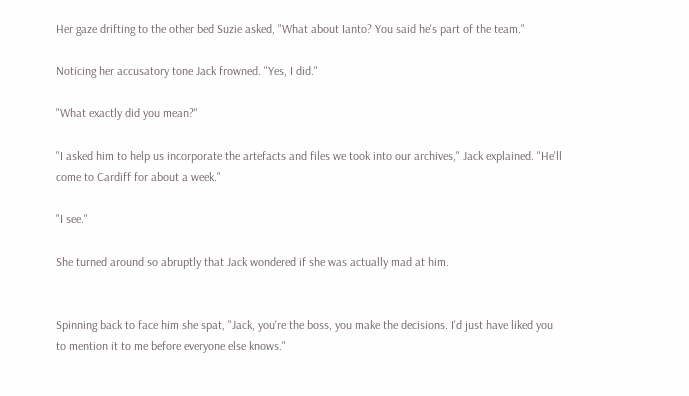Her gaze drifting to the other bed Suzie asked, "What about Ianto? You said he's part of the team."

Noticing her accusatory tone Jack frowned. "Yes, I did."

"What exactly did you mean?"

"I asked him to help us incorporate the artefacts and files we took into our archives," Jack explained. "He'll come to Cardiff for about a week."

"I see."

She turned around so abruptly that Jack wondered if she was actually mad at him.


Spinning back to face him she spat, "Jack, you're the boss, you make the decisions. I'd just have liked you to mention it to me before everyone else knows."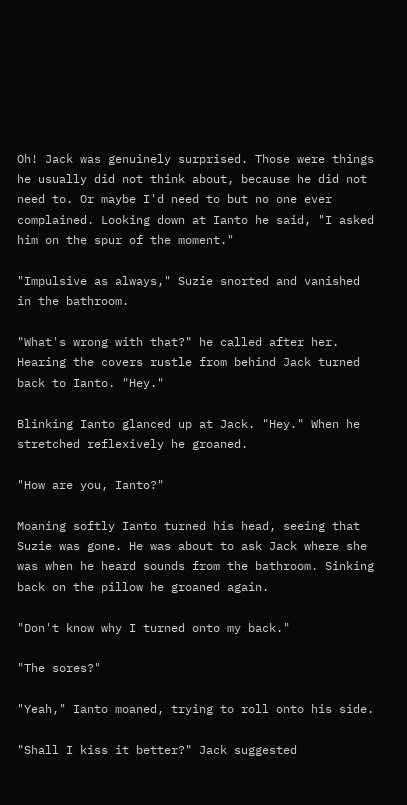Oh! Jack was genuinely surprised. Those were things he usually did not think about, because he did not need to. Or maybe I'd need to but no one ever complained. Looking down at Ianto he said, "I asked him on the spur of the moment."

"Impulsive as always," Suzie snorted and vanished in the bathroom.

"What's wrong with that?" he called after her. Hearing the covers rustle from behind Jack turned back to Ianto. "Hey."

Blinking Ianto glanced up at Jack. "Hey." When he stretched reflexively he groaned.

"How are you, Ianto?"

Moaning softly Ianto turned his head, seeing that Suzie was gone. He was about to ask Jack where she was when he heard sounds from the bathroom. Sinking back on the pillow he groaned again.

"Don't know why I turned onto my back."

"The sores?"

"Yeah," Ianto moaned, trying to roll onto his side.

"Shall I kiss it better?" Jack suggested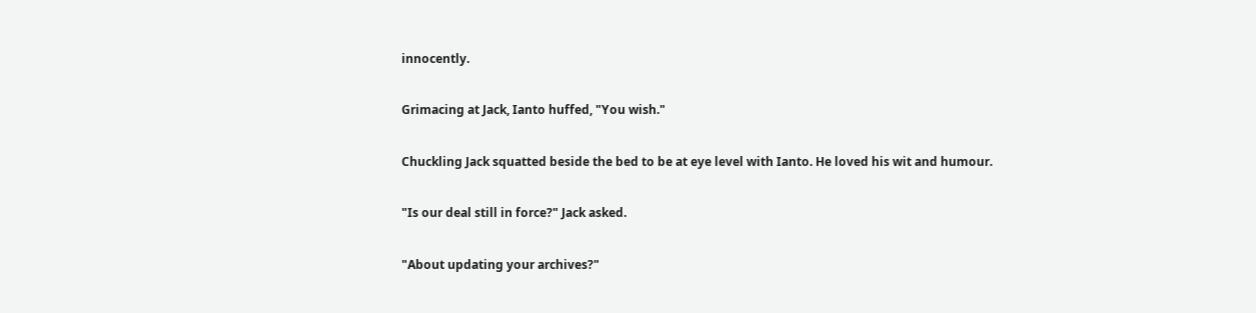innocently.

Grimacing at Jack, Ianto huffed, "You wish."

Chuckling Jack squatted beside the bed to be at eye level with Ianto. He loved his wit and humour.

"Is our deal still in force?" Jack asked.

"About updating your archives?"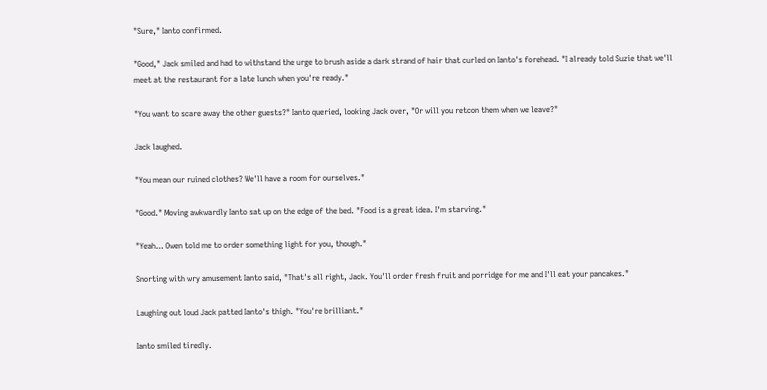"Sure," Ianto confirmed.

"Good," Jack smiled and had to withstand the urge to brush aside a dark strand of hair that curled on Ianto's forehead. "I already told Suzie that we'll meet at the restaurant for a late lunch when you're ready."

"You want to scare away the other guests?" Ianto queried, looking Jack over, "Or will you retcon them when we leave?"

Jack laughed.

"You mean our ruined clothes? We'll have a room for ourselves."

"Good." Moving awkwardly Ianto sat up on the edge of the bed. "Food is a great idea. I'm starving."

"Yeah… Owen told me to order something light for you, though."

Snorting with wry amusement Ianto said, "That's all right, Jack. You'll order fresh fruit and porridge for me and I'll eat your pancakes."

Laughing out loud Jack patted Ianto's thigh. "You're brilliant."

Ianto smiled tiredly.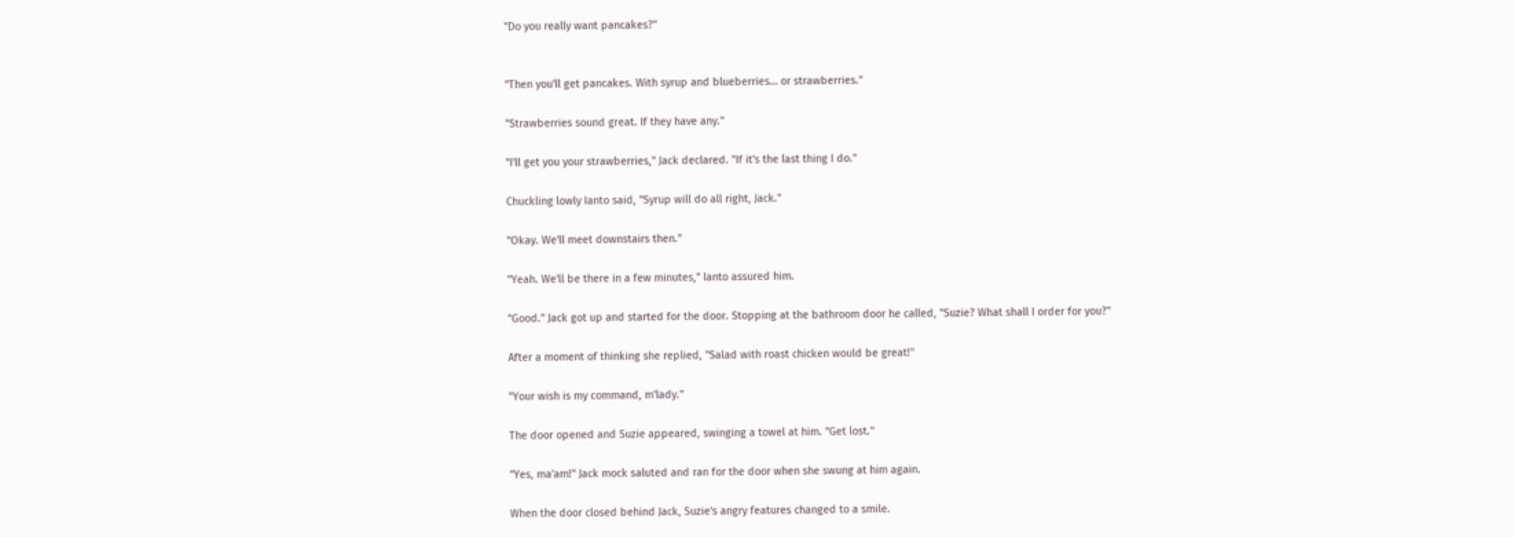"Do you really want pancakes?"


"Then you'll get pancakes. With syrup and blueberries… or strawberries."

"Strawberries sound great. If they have any."

"I'll get you your strawberries," Jack declared. "If it's the last thing I do."

Chuckling lowly Ianto said, "Syrup will do all right, Jack."

"Okay. We'll meet downstairs then."

"Yeah. We'll be there in a few minutes," Ianto assured him.

"Good." Jack got up and started for the door. Stopping at the bathroom door he called, "Suzie? What shall I order for you?"

After a moment of thinking she replied, "Salad with roast chicken would be great!"

"Your wish is my command, m'lady."

The door opened and Suzie appeared, swinging a towel at him. "Get lost."

"Yes, ma'am!" Jack mock saluted and ran for the door when she swung at him again.

When the door closed behind Jack, Suzie's angry features changed to a smile.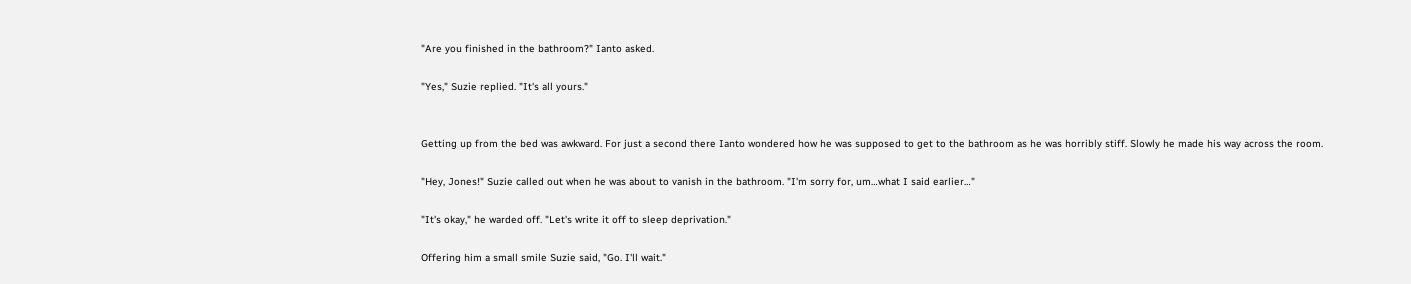"Are you finished in the bathroom?" Ianto asked.

"Yes," Suzie replied. "It's all yours."


Getting up from the bed was awkward. For just a second there Ianto wondered how he was supposed to get to the bathroom as he was horribly stiff. Slowly he made his way across the room.

"Hey, Jones!" Suzie called out when he was about to vanish in the bathroom. "I'm sorry for, um…what I said earlier…"

"It's okay," he warded off. "Let's write it off to sleep deprivation."

Offering him a small smile Suzie said, "Go. I'll wait."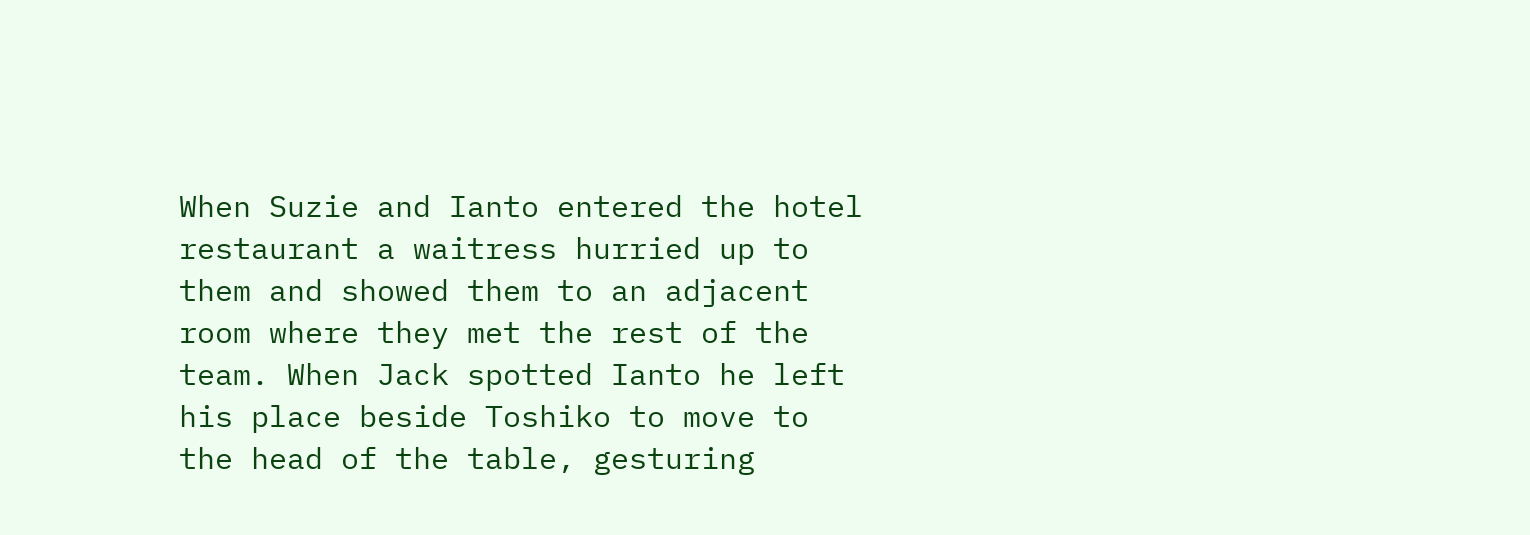When Suzie and Ianto entered the hotel restaurant a waitress hurried up to them and showed them to an adjacent room where they met the rest of the team. When Jack spotted Ianto he left his place beside Toshiko to move to the head of the table, gesturing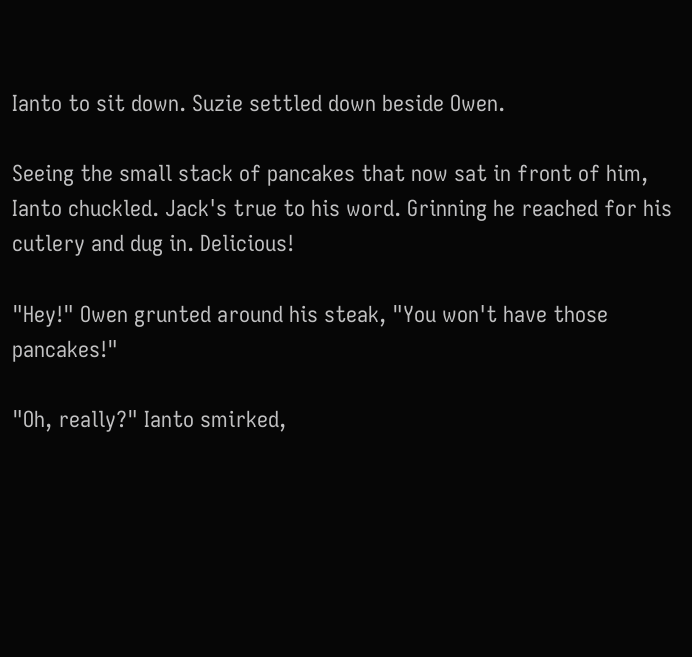Ianto to sit down. Suzie settled down beside Owen.

Seeing the small stack of pancakes that now sat in front of him, Ianto chuckled. Jack's true to his word. Grinning he reached for his cutlery and dug in. Delicious!

"Hey!" Owen grunted around his steak, "You won't have those pancakes!"

"Oh, really?" Ianto smirked,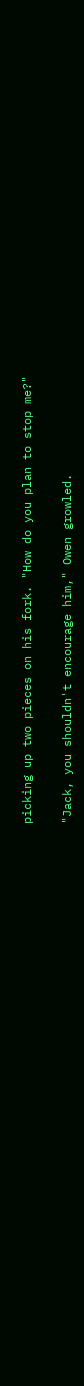picking up two pieces on his fork. "How do you plan to stop me?"

"Jack, you shouldn't encourage him," Owen growled.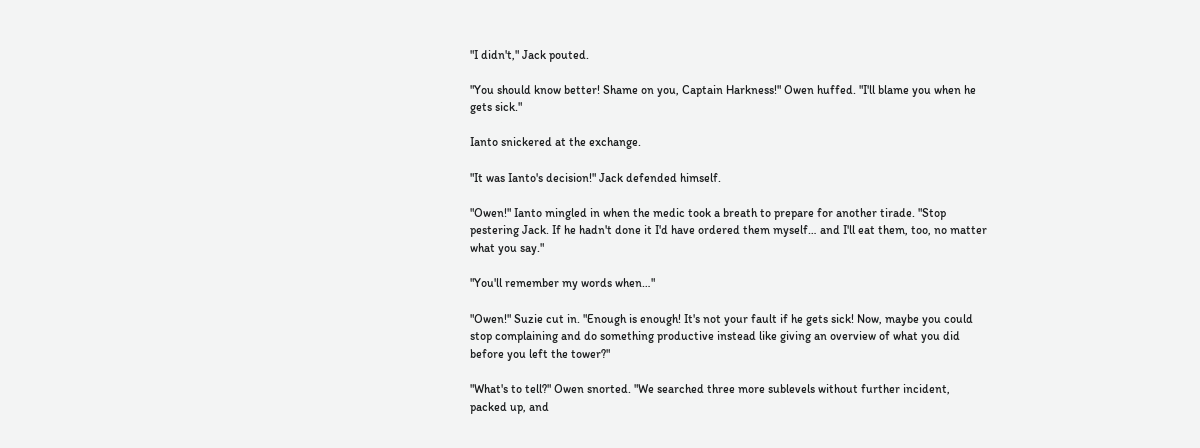"I didn't," Jack pouted.

"You should know better! Shame on you, Captain Harkness!" Owen huffed. "I'll blame you when he gets sick."

Ianto snickered at the exchange.

"It was Ianto's decision!" Jack defended himself.

"Owen!" Ianto mingled in when the medic took a breath to prepare for another tirade. "Stop pestering Jack. If he hadn't done it I'd have ordered them myself… and I'll eat them, too, no matter what you say."

"You'll remember my words when…"

"Owen!" Suzie cut in. "Enough is enough! It's not your fault if he gets sick! Now, maybe you could stop complaining and do something productive instead like giving an overview of what you did before you left the tower?"

"What's to tell?" Owen snorted. "We searched three more sublevels without further incident, packed up, and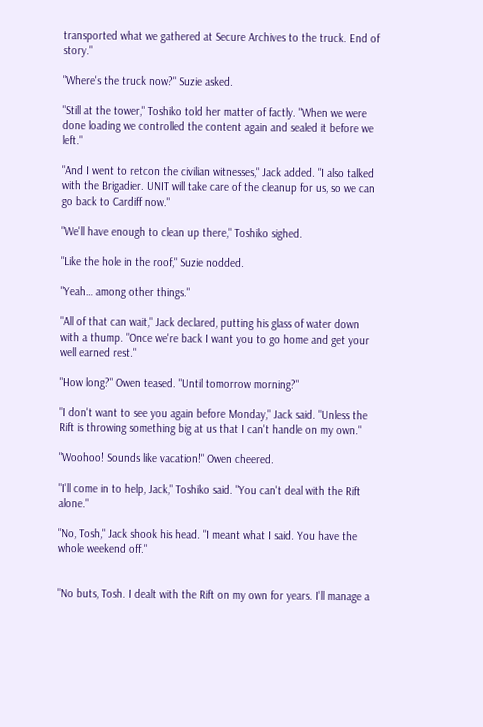transported what we gathered at Secure Archives to the truck. End of story."

"Where's the truck now?" Suzie asked.

"Still at the tower," Toshiko told her matter of factly. "When we were done loading we controlled the content again and sealed it before we left."

"And I went to retcon the civilian witnesses," Jack added. "I also talked with the Brigadier. UNIT will take care of the cleanup for us, so we can go back to Cardiff now."

"We'll have enough to clean up there," Toshiko sighed.

"Like the hole in the roof," Suzie nodded.

"Yeah… among other things."

"All of that can wait," Jack declared, putting his glass of water down with a thump. "Once we're back I want you to go home and get your well earned rest."

"How long?" Owen teased. "Until tomorrow morning?"

"I don't want to see you again before Monday," Jack said. "Unless the Rift is throwing something big at us that I can't handle on my own."

"Woohoo! Sounds like vacation!" Owen cheered.

"I'll come in to help, Jack," Toshiko said. "You can't deal with the Rift alone."

"No, Tosh," Jack shook his head. "I meant what I said. You have the whole weekend off."


"No buts, Tosh. I dealt with the Rift on my own for years. I'll manage a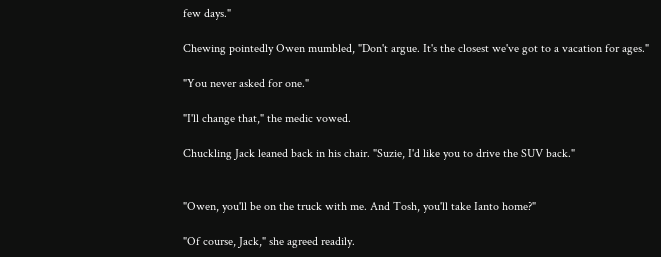few days."

Chewing pointedly Owen mumbled, "Don't argue. It's the closest we've got to a vacation for ages."

"You never asked for one."

"I'll change that," the medic vowed.

Chuckling Jack leaned back in his chair. "Suzie, I'd like you to drive the SUV back."


"Owen, you'll be on the truck with me. And Tosh, you'll take Ianto home?"

"Of course, Jack," she agreed readily.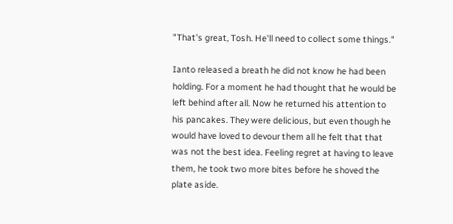"That's great, Tosh. He'll need to collect some things."

Ianto released a breath he did not know he had been holding. For a moment he had thought that he would be left behind after all. Now he returned his attention to his pancakes. They were delicious, but even though he would have loved to devour them all he felt that that was not the best idea. Feeling regret at having to leave them, he took two more bites before he shoved the plate aside.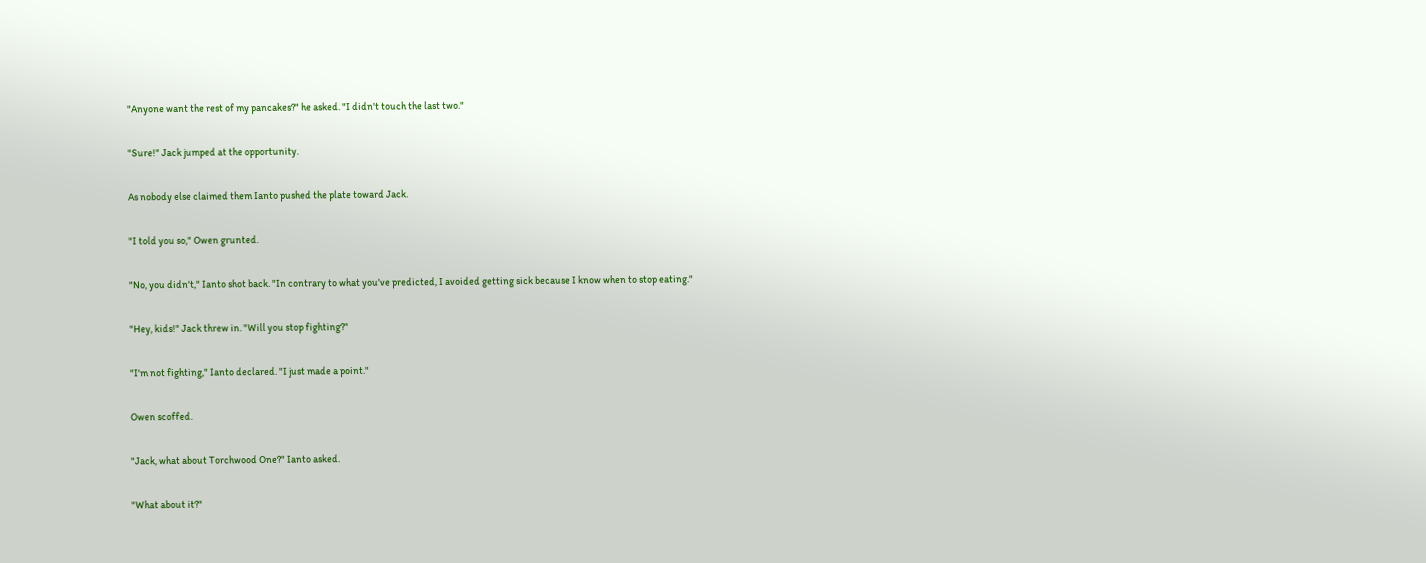"Anyone want the rest of my pancakes?" he asked. "I didn't touch the last two."

"Sure!" Jack jumped at the opportunity.

As nobody else claimed them Ianto pushed the plate toward Jack.

"I told you so," Owen grunted.

"No, you didn't," Ianto shot back. "In contrary to what you've predicted, I avoided getting sick because I know when to stop eating."

"Hey, kids!" Jack threw in. "Will you stop fighting?"

"I'm not fighting," Ianto declared. "I just made a point."

Owen scoffed.

"Jack, what about Torchwood One?" Ianto asked.

"What about it?"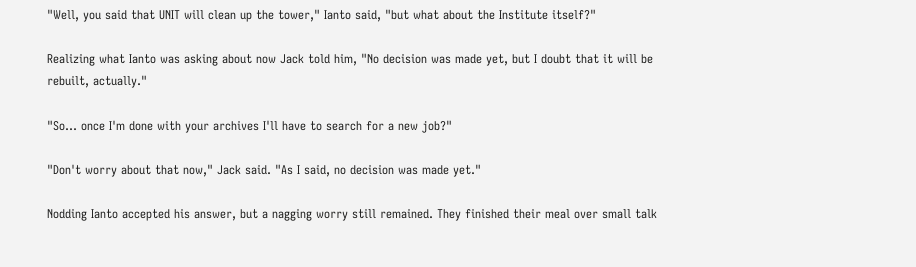"Well, you said that UNIT will clean up the tower," Ianto said, "but what about the Institute itself?"

Realizing what Ianto was asking about now Jack told him, "No decision was made yet, but I doubt that it will be rebuilt, actually."

"So… once I'm done with your archives I'll have to search for a new job?"

"Don't worry about that now," Jack said. "As I said, no decision was made yet."

Nodding Ianto accepted his answer, but a nagging worry still remained. They finished their meal over small talk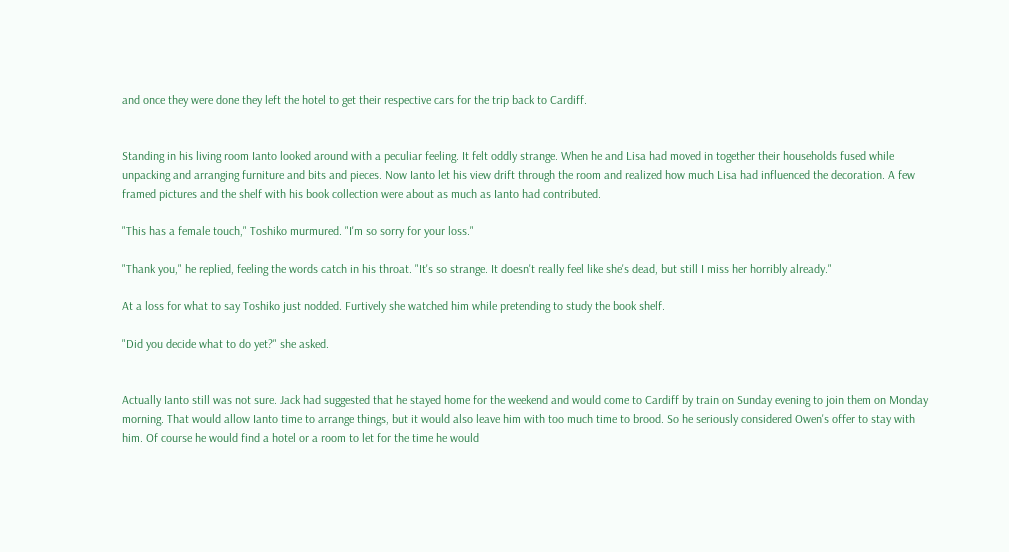and once they were done they left the hotel to get their respective cars for the trip back to Cardiff.


Standing in his living room Ianto looked around with a peculiar feeling. It felt oddly strange. When he and Lisa had moved in together their households fused while unpacking and arranging furniture and bits and pieces. Now Ianto let his view drift through the room and realized how much Lisa had influenced the decoration. A few framed pictures and the shelf with his book collection were about as much as Ianto had contributed.

"This has a female touch," Toshiko murmured. "I'm so sorry for your loss."

"Thank you," he replied, feeling the words catch in his throat. "It's so strange. It doesn't really feel like she's dead, but still I miss her horribly already."

At a loss for what to say Toshiko just nodded. Furtively she watched him while pretending to study the book shelf.

"Did you decide what to do yet?" she asked.


Actually Ianto still was not sure. Jack had suggested that he stayed home for the weekend and would come to Cardiff by train on Sunday evening to join them on Monday morning. That would allow Ianto time to arrange things, but it would also leave him with too much time to brood. So he seriously considered Owen's offer to stay with him. Of course he would find a hotel or a room to let for the time he would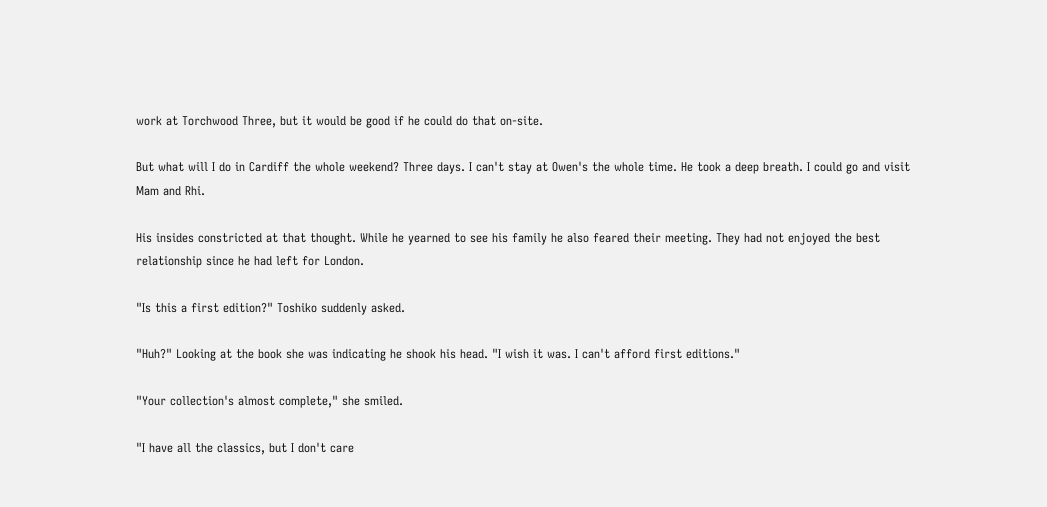work at Torchwood Three, but it would be good if he could do that on-site.

But what will I do in Cardiff the whole weekend? Three days. I can't stay at Owen's the whole time. He took a deep breath. I could go and visit Mam and Rhi.

His insides constricted at that thought. While he yearned to see his family he also feared their meeting. They had not enjoyed the best relationship since he had left for London.

"Is this a first edition?" Toshiko suddenly asked.

"Huh?" Looking at the book she was indicating he shook his head. "I wish it was. I can't afford first editions."

"Your collection's almost complete," she smiled.

"I have all the classics, but I don't care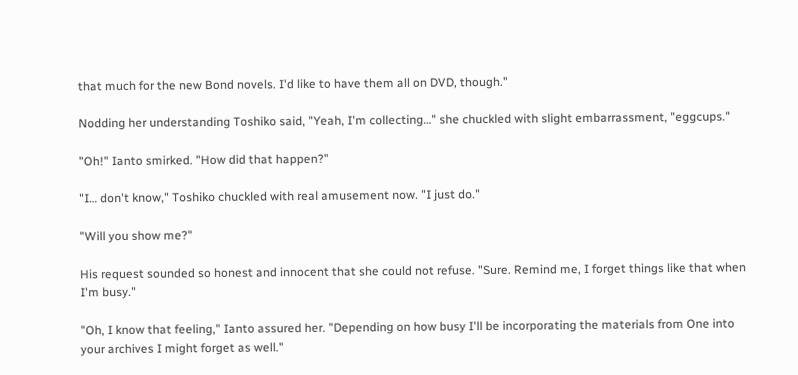that much for the new Bond novels. I'd like to have them all on DVD, though."

Nodding her understanding Toshiko said, "Yeah, I'm collecting…" she chuckled with slight embarrassment, "eggcups."

"Oh!" Ianto smirked. "How did that happen?"

"I… don't know," Toshiko chuckled with real amusement now. "I just do."

"Will you show me?"

His request sounded so honest and innocent that she could not refuse. "Sure. Remind me, I forget things like that when I'm busy."

"Oh, I know that feeling," Ianto assured her. "Depending on how busy I'll be incorporating the materials from One into your archives I might forget as well."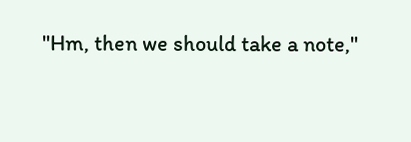"Hm, then we should take a note,"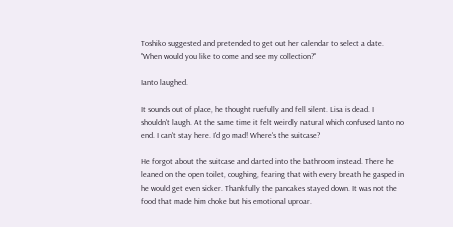Toshiko suggested and pretended to get out her calendar to select a date. "When would you like to come and see my collection?"

Ianto laughed.

It sounds out of place, he thought ruefully and fell silent. Lisa is dead. I shouldn't laugh. At the same time it felt weirdly natural which confused Ianto no end. I can't stay here. I'd go mad! Where's the suitcase?

He forgot about the suitcase and darted into the bathroom instead. There he leaned on the open toilet, coughing, fearing that with every breath he gasped in he would get even sicker. Thankfully the pancakes stayed down. It was not the food that made him choke but his emotional uproar.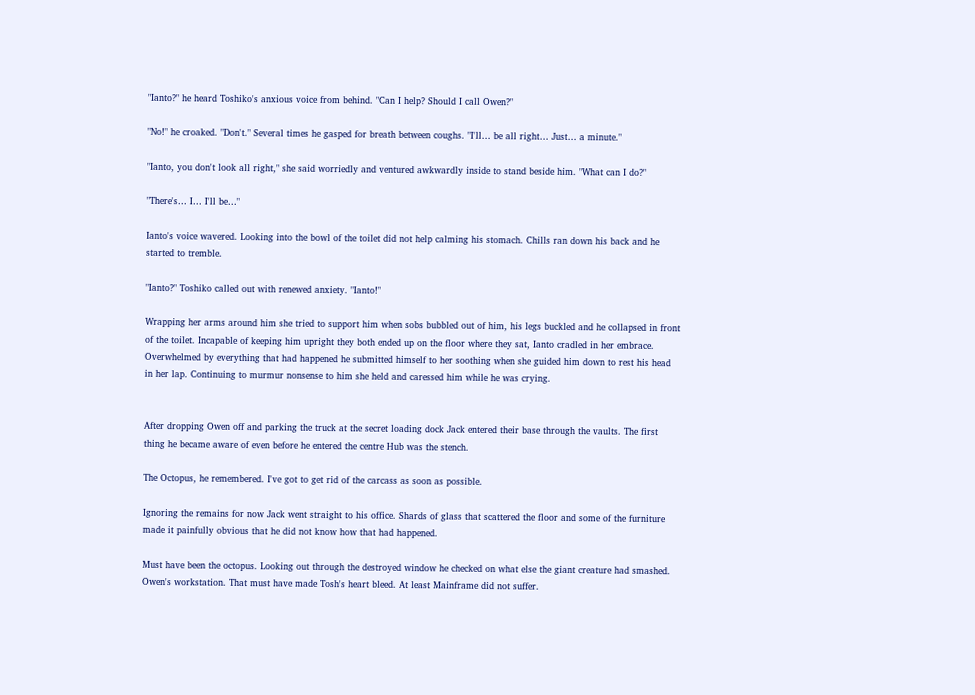"Ianto?" he heard Toshiko's anxious voice from behind. "Can I help? Should I call Owen?"

"No!" he croaked. "Don't." Several times he gasped for breath between coughs. "I'll… be all right… Just… a minute."

"Ianto, you don't look all right," she said worriedly and ventured awkwardly inside to stand beside him. "What can I do?"

"There's… I… I'll be…"

Ianto's voice wavered. Looking into the bowl of the toilet did not help calming his stomach. Chills ran down his back and he started to tremble.

"Ianto?" Toshiko called out with renewed anxiety. "Ianto!"

Wrapping her arms around him she tried to support him when sobs bubbled out of him, his legs buckled and he collapsed in front of the toilet. Incapable of keeping him upright they both ended up on the floor where they sat, Ianto cradled in her embrace. Overwhelmed by everything that had happened he submitted himself to her soothing when she guided him down to rest his head in her lap. Continuing to murmur nonsense to him she held and caressed him while he was crying.


After dropping Owen off and parking the truck at the secret loading dock Jack entered their base through the vaults. The first thing he became aware of even before he entered the centre Hub was the stench.

The Octopus, he remembered. I've got to get rid of the carcass as soon as possible.

Ignoring the remains for now Jack went straight to his office. Shards of glass that scattered the floor and some of the furniture made it painfully obvious that he did not know how that had happened.

Must have been the octopus. Looking out through the destroyed window he checked on what else the giant creature had smashed. Owen's workstation. That must have made Tosh's heart bleed. At least Mainframe did not suffer.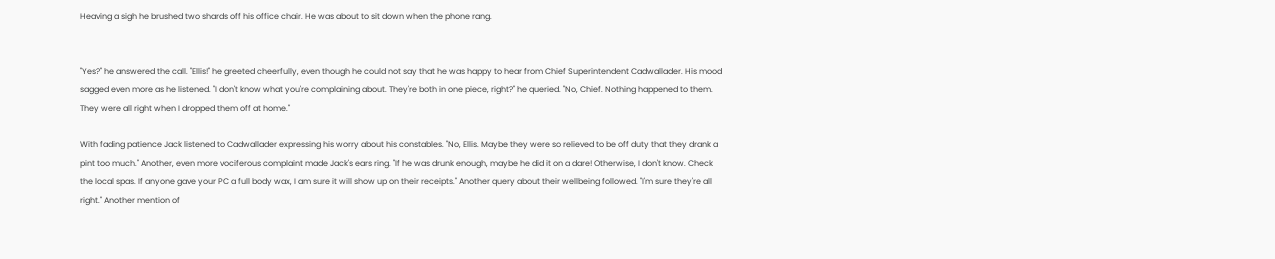Heaving a sigh he brushed two shards off his office chair. He was about to sit down when the phone rang.


"Yes?" he answered the call. "Ellis!" he greeted cheerfully, even though he could not say that he was happy to hear from Chief Superintendent Cadwallader. His mood sagged even more as he listened. "I don't know what you're complaining about. They're both in one piece, right?" he queried. "No, Chief. Nothing happened to them. They were all right when I dropped them off at home."

With fading patience Jack listened to Cadwallader expressing his worry about his constables. "No, Ellis. Maybe they were so relieved to be off duty that they drank a pint too much." Another, even more vociferous complaint made Jack's ears ring. "If he was drunk enough, maybe he did it on a dare! Otherwise, I don't know. Check the local spas. If anyone gave your PC a full body wax, I am sure it will show up on their receipts." Another query about their wellbeing followed. "I'm sure they're all right." Another mention of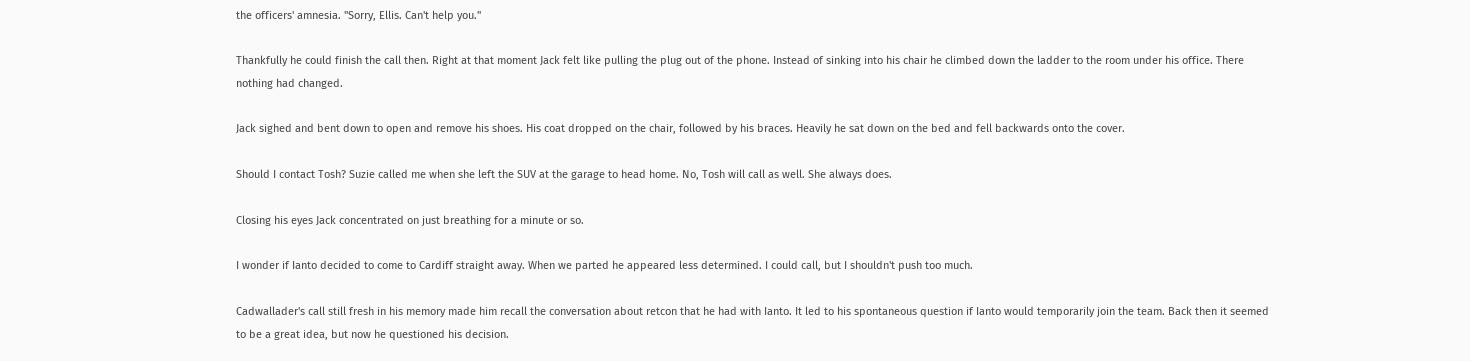the officers' amnesia. "Sorry, Ellis. Can't help you."

Thankfully he could finish the call then. Right at that moment Jack felt like pulling the plug out of the phone. Instead of sinking into his chair he climbed down the ladder to the room under his office. There nothing had changed.

Jack sighed and bent down to open and remove his shoes. His coat dropped on the chair, followed by his braces. Heavily he sat down on the bed and fell backwards onto the cover.

Should I contact Tosh? Suzie called me when she left the SUV at the garage to head home. No, Tosh will call as well. She always does.

Closing his eyes Jack concentrated on just breathing for a minute or so.

I wonder if Ianto decided to come to Cardiff straight away. When we parted he appeared less determined. I could call, but I shouldn't push too much.

Cadwallader's call still fresh in his memory made him recall the conversation about retcon that he had with Ianto. It led to his spontaneous question if Ianto would temporarily join the team. Back then it seemed to be a great idea, but now he questioned his decision.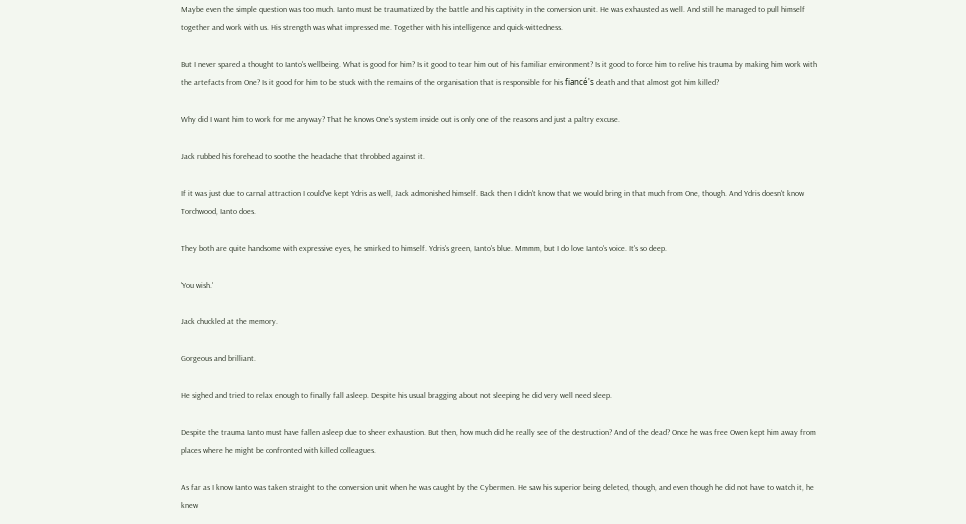Maybe even the simple question was too much. Ianto must be traumatized by the battle and his captivity in the conversion unit. He was exhausted as well. And still he managed to pull himself together and work with us. His strength was what impressed me. Together with his intelligence and quick-wittedness.

But I never spared a thought to Ianto's wellbeing. What is good for him? Is it good to tear him out of his familiar environment? Is it good to force him to relive his trauma by making him work with the artefacts from One? Is it good for him to be stuck with the remains of the organisation that is responsible for his fiancé's death and that almost got him killed?

Why did I want him to work for me anyway? That he knows One's system inside out is only one of the reasons and just a paltry excuse.

Jack rubbed his forehead to soothe the headache that throbbed against it.

If it was just due to carnal attraction I could've kept Ydris as well, Jack admonished himself. Back then I didn't know that we would bring in that much from One, though. And Ydris doesn't know Torchwood, Ianto does.

They both are quite handsome with expressive eyes, he smirked to himself. Ydris's green, Ianto's blue. Mmmm, but I do love Ianto's voice. It's so deep.

'You wish.'

Jack chuckled at the memory.

Gorgeous and brilliant.

He sighed and tried to relax enough to finally fall asleep. Despite his usual bragging about not sleeping he did very well need sleep.

Despite the trauma Ianto must have fallen asleep due to sheer exhaustion. But then, how much did he really see of the destruction? And of the dead? Once he was free Owen kept him away from places where he might be confronted with killed colleagues.

As far as I know Ianto was taken straight to the conversion unit when he was caught by the Cybermen. He saw his superior being deleted, though, and even though he did not have to watch it, he knew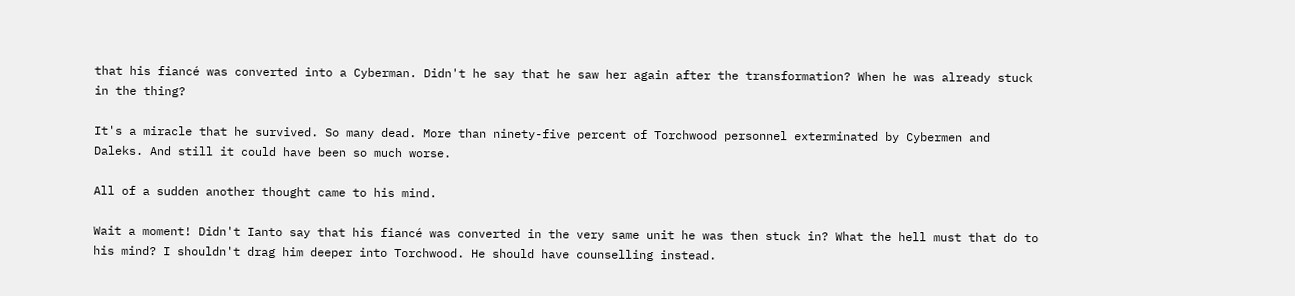that his fiancé was converted into a Cyberman. Didn't he say that he saw her again after the transformation? When he was already stuck in the thing?

It's a miracle that he survived. So many dead. More than ninety-five percent of Torchwood personnel exterminated by Cybermen and Daleks. And still it could have been so much worse.

All of a sudden another thought came to his mind.

Wait a moment! Didn't Ianto say that his fiancé was converted in the very same unit he was then stuck in? What the hell must that do to his mind? I shouldn't drag him deeper into Torchwood. He should have counselling instead.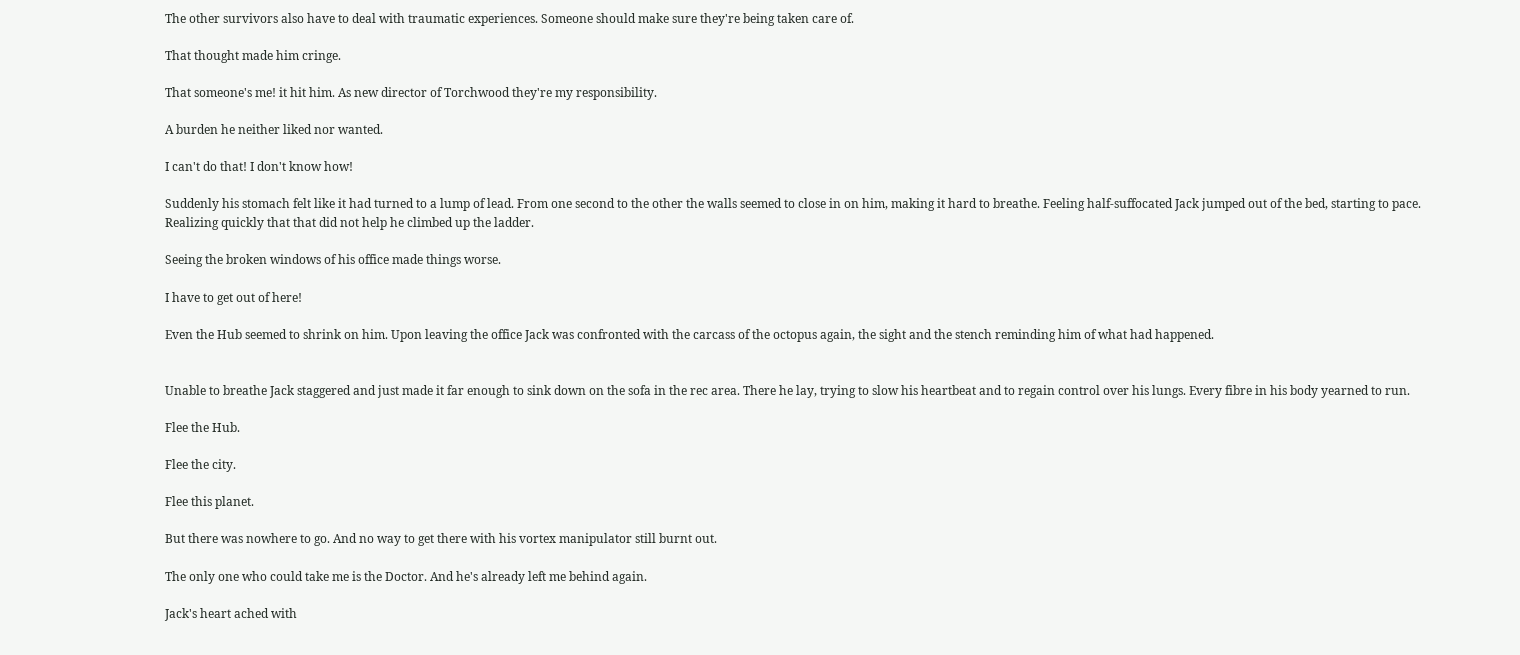The other survivors also have to deal with traumatic experiences. Someone should make sure they're being taken care of.

That thought made him cringe.

That someone's me! it hit him. As new director of Torchwood they're my responsibility.

A burden he neither liked nor wanted.

I can't do that! I don't know how!

Suddenly his stomach felt like it had turned to a lump of lead. From one second to the other the walls seemed to close in on him, making it hard to breathe. Feeling half-suffocated Jack jumped out of the bed, starting to pace. Realizing quickly that that did not help he climbed up the ladder.

Seeing the broken windows of his office made things worse.

I have to get out of here!

Even the Hub seemed to shrink on him. Upon leaving the office Jack was confronted with the carcass of the octopus again, the sight and the stench reminding him of what had happened.


Unable to breathe Jack staggered and just made it far enough to sink down on the sofa in the rec area. There he lay, trying to slow his heartbeat and to regain control over his lungs. Every fibre in his body yearned to run.

Flee the Hub.

Flee the city.

Flee this planet.

But there was nowhere to go. And no way to get there with his vortex manipulator still burnt out.

The only one who could take me is the Doctor. And he's already left me behind again.

Jack's heart ached with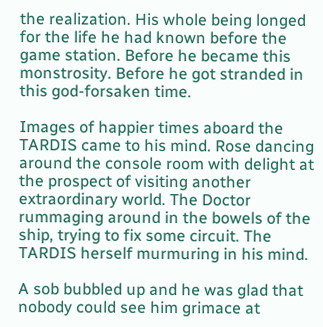the realization. His whole being longed for the life he had known before the game station. Before he became this monstrosity. Before he got stranded in this god-forsaken time.

Images of happier times aboard the TARDIS came to his mind. Rose dancing around the console room with delight at the prospect of visiting another extraordinary world. The Doctor rummaging around in the bowels of the ship, trying to fix some circuit. The TARDIS herself murmuring in his mind.

A sob bubbled up and he was glad that nobody could see him grimace at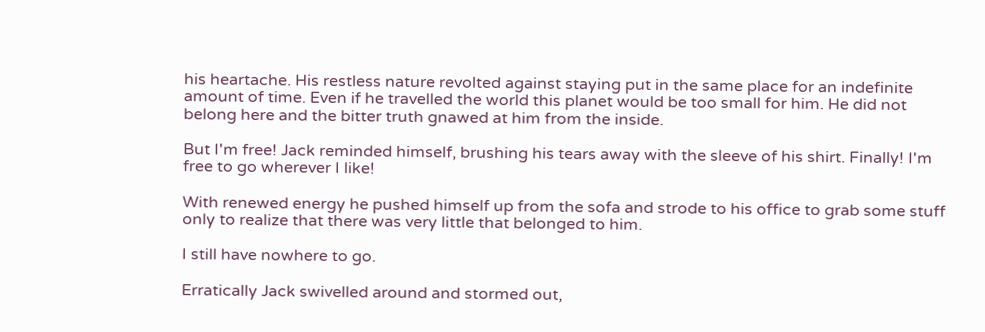his heartache. His restless nature revolted against staying put in the same place for an indefinite amount of time. Even if he travelled the world this planet would be too small for him. He did not belong here and the bitter truth gnawed at him from the inside.

But I'm free! Jack reminded himself, brushing his tears away with the sleeve of his shirt. Finally! I'm free to go wherever I like!

With renewed energy he pushed himself up from the sofa and strode to his office to grab some stuff only to realize that there was very little that belonged to him.

I still have nowhere to go.

Erratically Jack swivelled around and stormed out,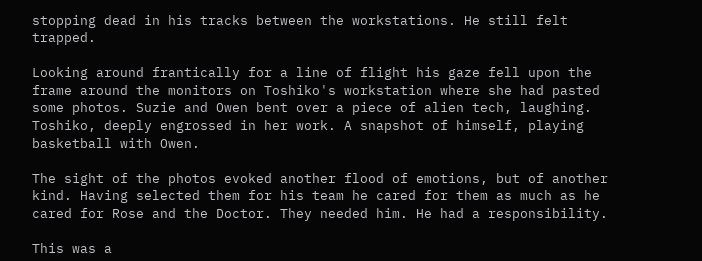stopping dead in his tracks between the workstations. He still felt trapped.

Looking around frantically for a line of flight his gaze fell upon the frame around the monitors on Toshiko's workstation where she had pasted some photos. Suzie and Owen bent over a piece of alien tech, laughing. Toshiko, deeply engrossed in her work. A snapshot of himself, playing basketball with Owen.

The sight of the photos evoked another flood of emotions, but of another kind. Having selected them for his team he cared for them as much as he cared for Rose and the Doctor. They needed him. He had a responsibility.

This was a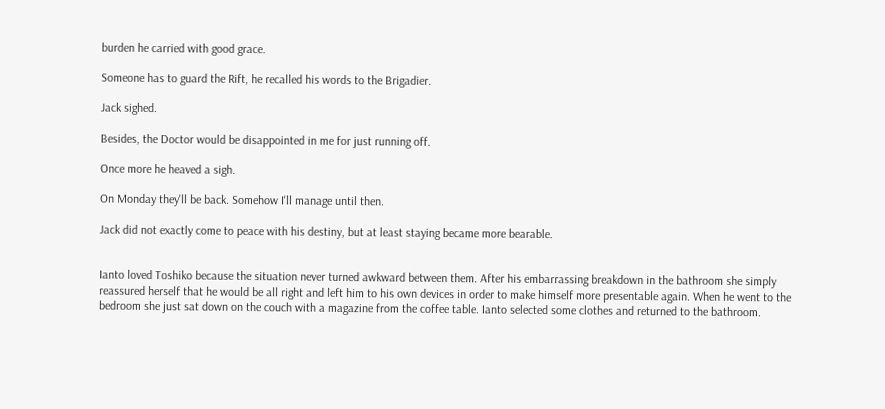burden he carried with good grace.

Someone has to guard the Rift, he recalled his words to the Brigadier.

Jack sighed.

Besides, the Doctor would be disappointed in me for just running off.

Once more he heaved a sigh.

On Monday they'll be back. Somehow I'll manage until then.

Jack did not exactly come to peace with his destiny, but at least staying became more bearable.


Ianto loved Toshiko because the situation never turned awkward between them. After his embarrassing breakdown in the bathroom she simply reassured herself that he would be all right and left him to his own devices in order to make himself more presentable again. When he went to the bedroom she just sat down on the couch with a magazine from the coffee table. Ianto selected some clothes and returned to the bathroom.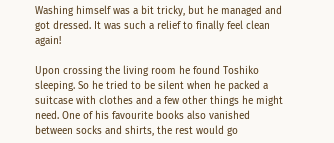Washing himself was a bit tricky, but he managed and got dressed. It was such a relief to finally feel clean again!

Upon crossing the living room he found Toshiko sleeping. So he tried to be silent when he packed a suitcase with clothes and a few other things he might need. One of his favourite books also vanished between socks and shirts, the rest would go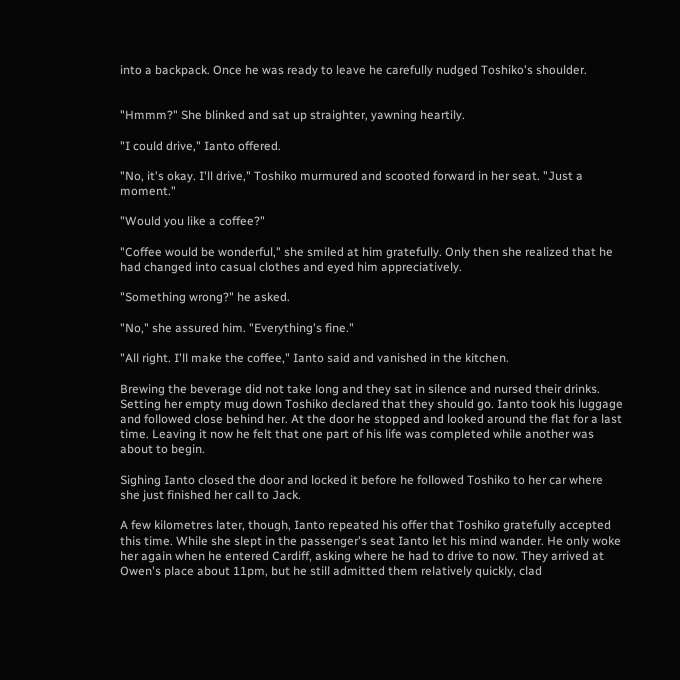into a backpack. Once he was ready to leave he carefully nudged Toshiko's shoulder.


"Hmmm?" She blinked and sat up straighter, yawning heartily.

"I could drive," Ianto offered.

"No, it's okay. I'll drive," Toshiko murmured and scooted forward in her seat. "Just a moment."

"Would you like a coffee?"

"Coffee would be wonderful," she smiled at him gratefully. Only then she realized that he had changed into casual clothes and eyed him appreciatively.

"Something wrong?" he asked.

"No," she assured him. "Everything's fine."

"All right. I'll make the coffee," Ianto said and vanished in the kitchen.

Brewing the beverage did not take long and they sat in silence and nursed their drinks. Setting her empty mug down Toshiko declared that they should go. Ianto took his luggage and followed close behind her. At the door he stopped and looked around the flat for a last time. Leaving it now he felt that one part of his life was completed while another was about to begin.

Sighing Ianto closed the door and locked it before he followed Toshiko to her car where she just finished her call to Jack.

A few kilometres later, though, Ianto repeated his offer that Toshiko gratefully accepted this time. While she slept in the passenger's seat Ianto let his mind wander. He only woke her again when he entered Cardiff, asking where he had to drive to now. They arrived at Owen's place about 11pm, but he still admitted them relatively quickly, clad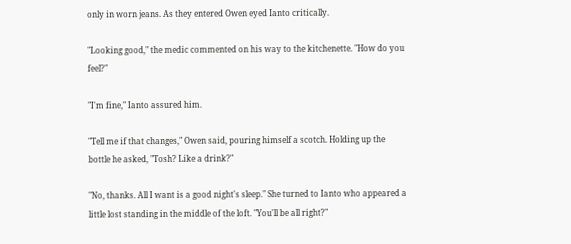only in worn jeans. As they entered Owen eyed Ianto critically.

"Looking good," the medic commented on his way to the kitchenette. "How do you feel?"

"I'm fine," Ianto assured him.

"Tell me if that changes," Owen said, pouring himself a scotch. Holding up the bottle he asked, "Tosh? Like a drink?"

"No, thanks. All I want is a good night's sleep." She turned to Ianto who appeared a little lost standing in the middle of the loft. "You'll be all right?"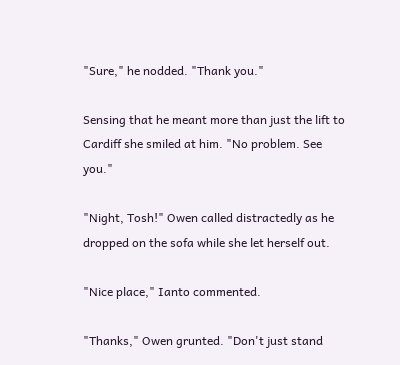"Sure," he nodded. "Thank you."

Sensing that he meant more than just the lift to Cardiff she smiled at him. "No problem. See you."

"Night, Tosh!" Owen called distractedly as he dropped on the sofa while she let herself out.

"Nice place," Ianto commented.

"Thanks," Owen grunted. "Don't just stand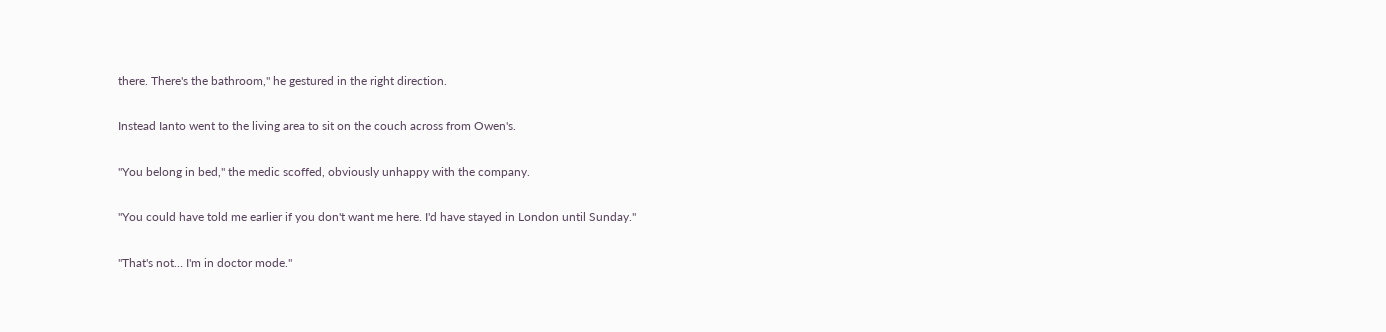there. There's the bathroom," he gestured in the right direction.

Instead Ianto went to the living area to sit on the couch across from Owen's.

"You belong in bed," the medic scoffed, obviously unhappy with the company.

"You could have told me earlier if you don't want me here. I'd have stayed in London until Sunday."

"That's not… I'm in doctor mode."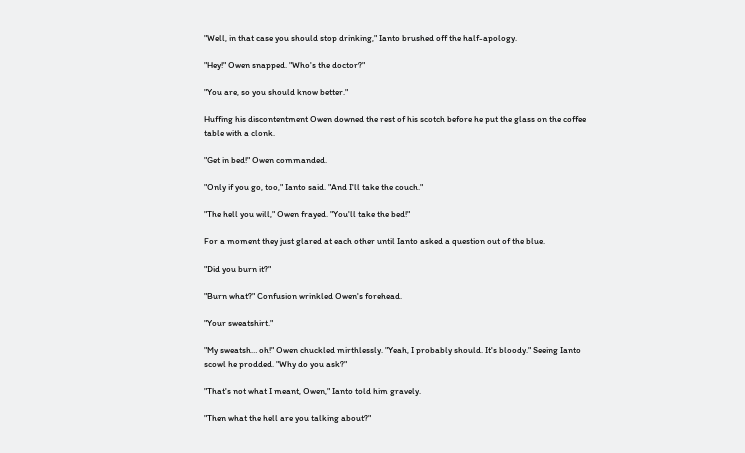"Well, in that case you should stop drinking," Ianto brushed off the half-apology.

"Hey!" Owen snapped. "Who's the doctor?"

"You are, so you should know better."

Huffing his discontentment Owen downed the rest of his scotch before he put the glass on the coffee table with a clonk.

"Get in bed!" Owen commanded.

"Only if you go, too," Ianto said. "And I'll take the couch."

"The hell you will," Owen frayed. "You'll take the bed!"

For a moment they just glared at each other until Ianto asked a question out of the blue.

"Did you burn it?"

"Burn what?" Confusion wrinkled Owen's forehead.

"Your sweatshirt."

"My sweatsh… oh!" Owen chuckled mirthlessly. "Yeah, I probably should. It's bloody." Seeing Ianto scowl he prodded. "Why do you ask?"

"That's not what I meant, Owen," Ianto told him gravely.

"Then what the hell are you talking about?"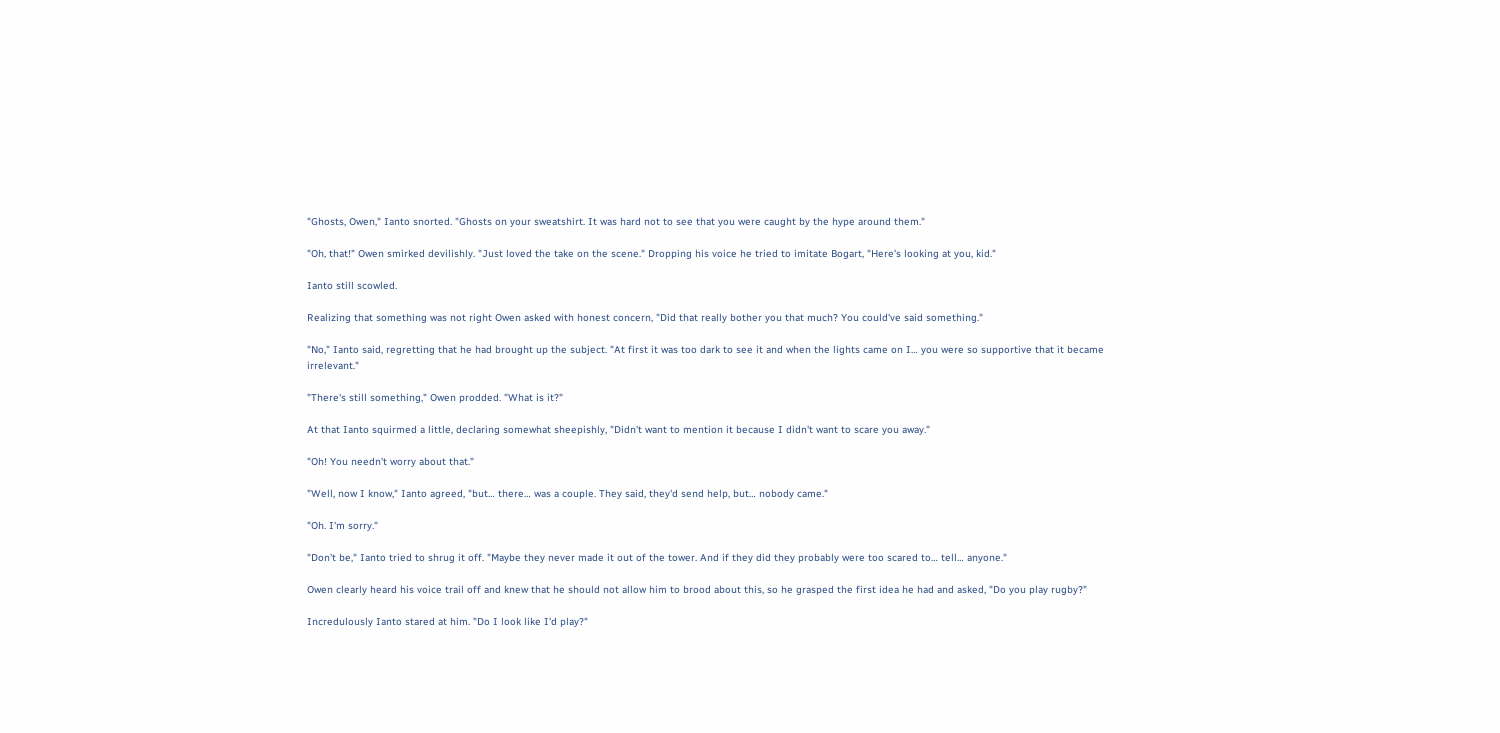"Ghosts, Owen," Ianto snorted. "Ghosts on your sweatshirt. It was hard not to see that you were caught by the hype around them."

"Oh, that!" Owen smirked devilishly. "Just loved the take on the scene." Dropping his voice he tried to imitate Bogart, "Here's looking at you, kid."

Ianto still scowled.

Realizing that something was not right Owen asked with honest concern, "Did that really bother you that much? You could've said something."

"No," Ianto said, regretting that he had brought up the subject. "At first it was too dark to see it and when the lights came on I… you were so supportive that it became irrelevant."

"There's still something," Owen prodded. "What is it?"

At that Ianto squirmed a little, declaring somewhat sheepishly, "Didn't want to mention it because I didn't want to scare you away."

"Oh! You needn't worry about that."

"Well, now I know," Ianto agreed, "but… there… was a couple. They said, they'd send help, but… nobody came."

"Oh. I'm sorry."

"Don't be," Ianto tried to shrug it off. "Maybe they never made it out of the tower. And if they did they probably were too scared to… tell… anyone."

Owen clearly heard his voice trail off and knew that he should not allow him to brood about this, so he grasped the first idea he had and asked, "Do you play rugby?"

Incredulously Ianto stared at him. "Do I look like I'd play?"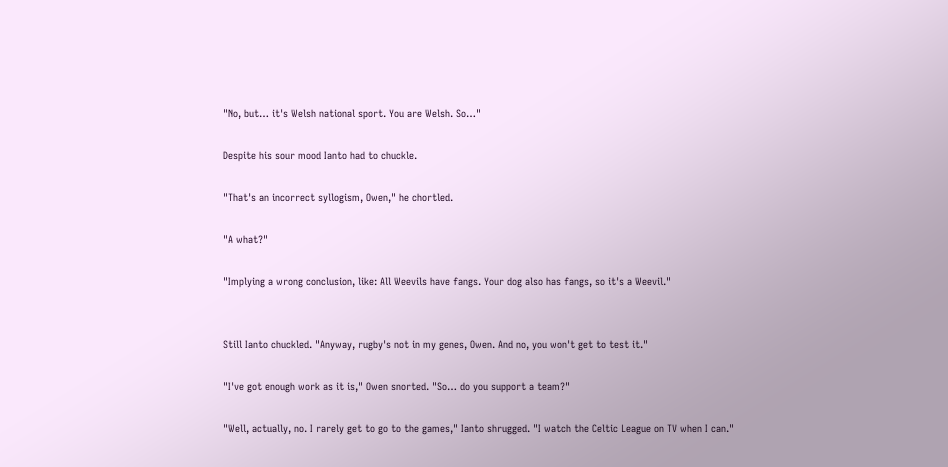"No, but… it's Welsh national sport. You are Welsh. So…"

Despite his sour mood Ianto had to chuckle.

"That's an incorrect syllogism, Owen," he chortled.

"A what?"

"Implying a wrong conclusion, like: All Weevils have fangs. Your dog also has fangs, so it's a Weevil."


Still Ianto chuckled. "Anyway, rugby's not in my genes, Owen. And no, you won't get to test it."

"I've got enough work as it is," Owen snorted. "So… do you support a team?"

"Well, actually, no. I rarely get to go to the games," Ianto shrugged. "I watch the Celtic League on TV when I can."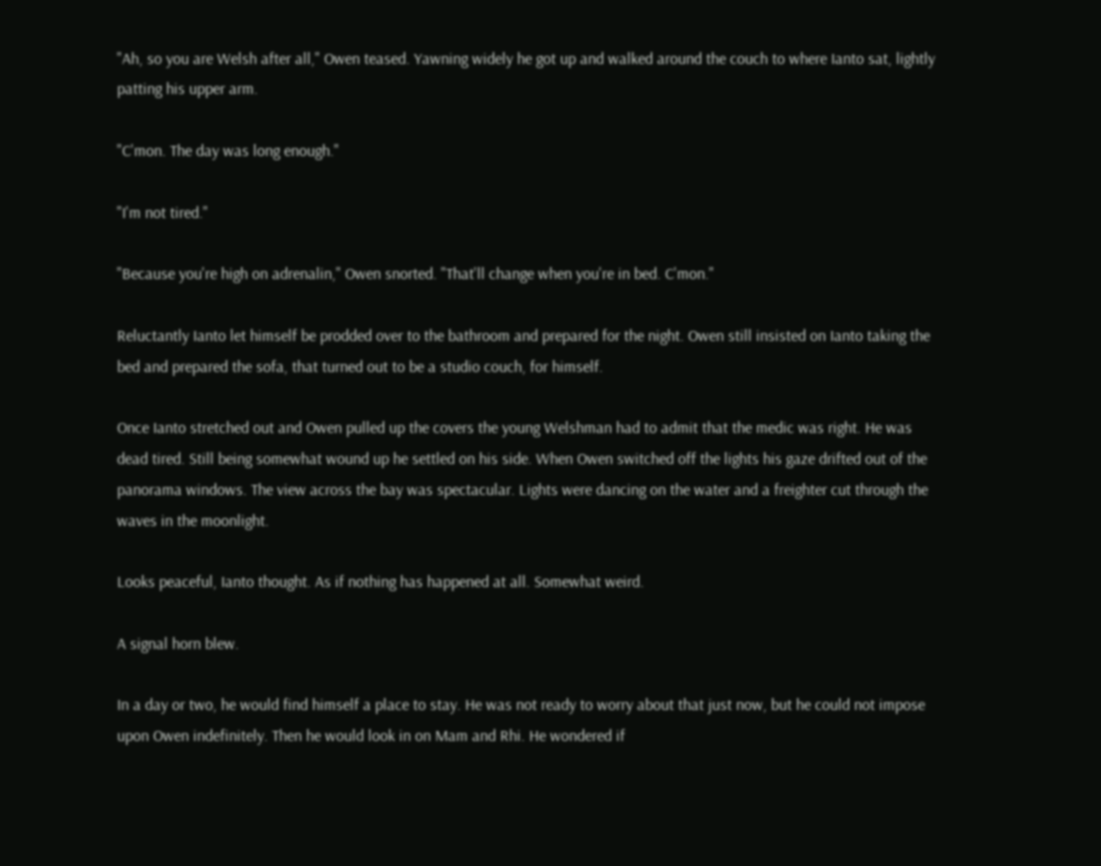"Ah, so you are Welsh after all," Owen teased. Yawning widely he got up and walked around the couch to where Ianto sat, lightly patting his upper arm.

"C'mon. The day was long enough."

"I'm not tired."

"Because you're high on adrenalin," Owen snorted. "That'll change when you're in bed. C'mon."

Reluctantly Ianto let himself be prodded over to the bathroom and prepared for the night. Owen still insisted on Ianto taking the bed and prepared the sofa, that turned out to be a studio couch, for himself.

Once Ianto stretched out and Owen pulled up the covers the young Welshman had to admit that the medic was right. He was dead tired. Still being somewhat wound up he settled on his side. When Owen switched off the lights his gaze drifted out of the panorama windows. The view across the bay was spectacular. Lights were dancing on the water and a freighter cut through the waves in the moonlight.

Looks peaceful, Ianto thought. As if nothing has happened at all. Somewhat weird.

A signal horn blew.

In a day or two, he would find himself a place to stay. He was not ready to worry about that just now, but he could not impose upon Owen indefinitely. Then he would look in on Mam and Rhi. He wondered if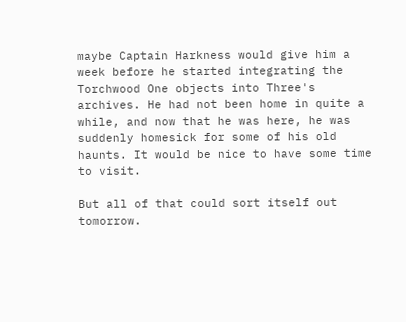maybe Captain Harkness would give him a week before he started integrating the Torchwood One objects into Three's archives. He had not been home in quite a while, and now that he was here, he was suddenly homesick for some of his old haunts. It would be nice to have some time to visit.

But all of that could sort itself out tomorrow.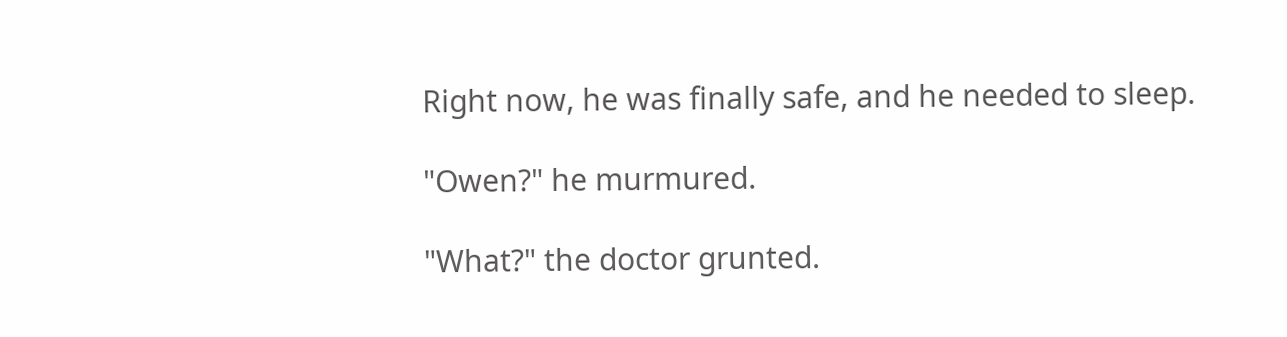Right now, he was finally safe, and he needed to sleep.

"Owen?" he murmured.

"What?" the doctor grunted.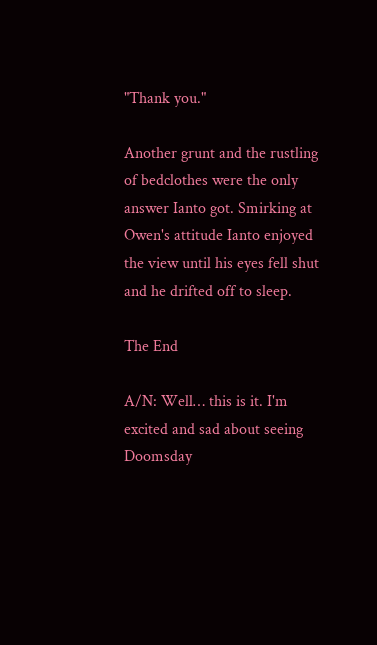"Thank you."

Another grunt and the rustling of bedclothes were the only answer Ianto got. Smirking at Owen's attitude Ianto enjoyed the view until his eyes fell shut and he drifted off to sleep.

The End

A/N: Well… this is it. I'm excited and sad about seeing Doomsday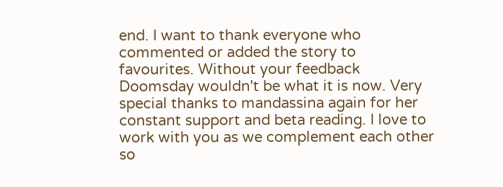end. I want to thank everyone who commented or added the story to favourites. Without your feedback Doomsday wouldn't be what it is now. Very special thanks to mandassina again for her constant support and beta reading. I love to work with you as we complement each other so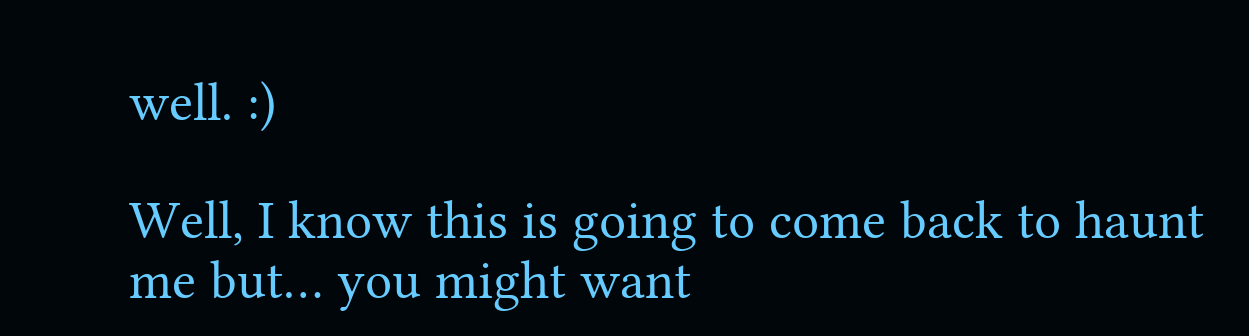well. :)

Well, I know this is going to come back to haunt me but… you might want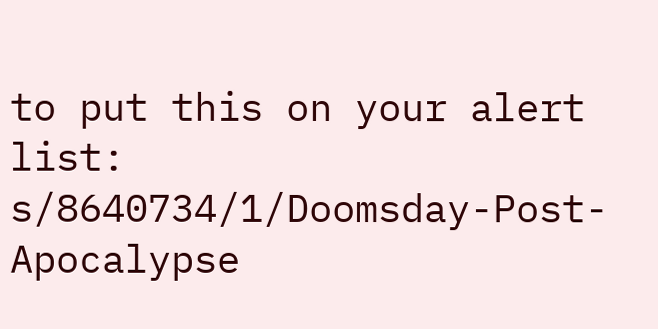to put this on your alert list: s/8640734/1/Doomsday-Post-Apocalypse